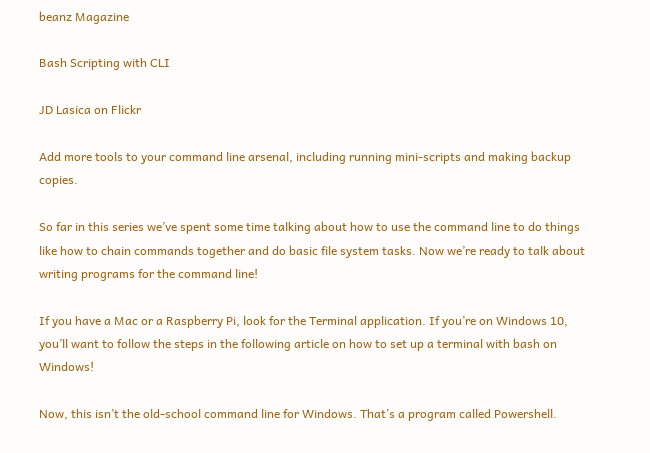beanz Magazine

Bash Scripting with CLI

JD Lasica on Flickr

Add more tools to your command line arsenal, including running mini-scripts and making backup copies.

So far in this series we’ve spent some time talking about how to use the command line to do things like how to chain commands together and do basic file system tasks. Now we’re ready to talk about writing programs for the command line!

If you have a Mac or a Raspberry Pi, look for the Terminal application. If you’re on Windows 10, you’ll want to follow the steps in the following article on how to set up a terminal with bash on Windows!

Now, this isn’t the old-school command line for Windows. That’s a program called Powershell.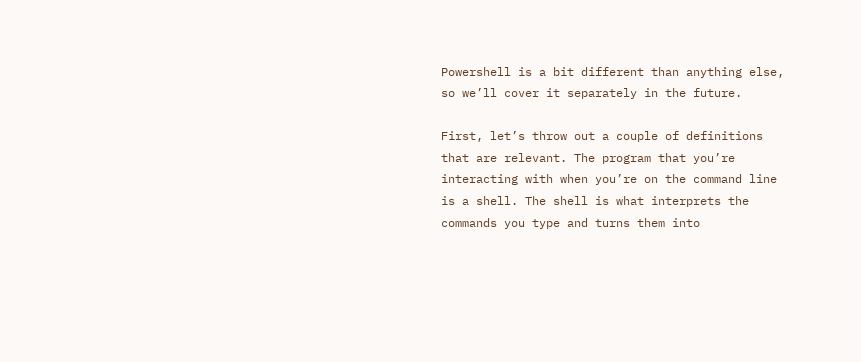Powershell is a bit different than anything else, so we’ll cover it separately in the future.

First, let’s throw out a couple of definitions that are relevant. The program that you’re interacting with when you’re on the command line is a shell. The shell is what interprets the commands you type and turns them into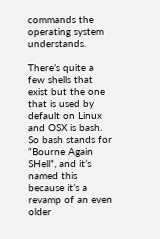commands the operating system understands.

There’s quite a few shells that exist but the one that is used by default on Linux and OSX is bash. So bash stands for “Bourne Again SHell”, and it’s named this because it’s a revamp of an even older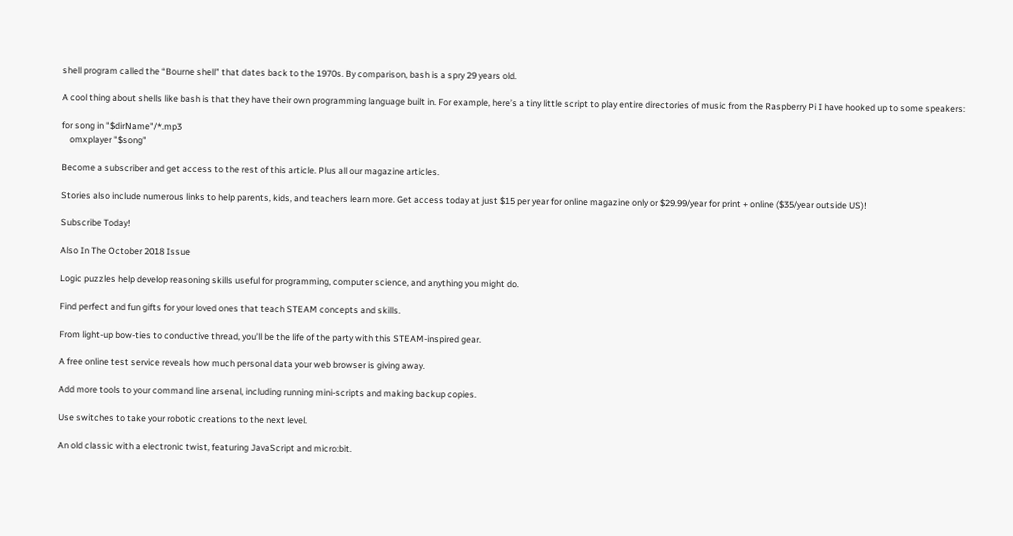shell program called the “Bourne shell” that dates back to the 1970s. By comparison, bash is a spry 29 years old.

A cool thing about shells like bash is that they have their own programming language built in. For example, here’s a tiny little script to play entire directories of music from the Raspberry Pi I have hooked up to some speakers:

for song in "$dirName"/*.mp3
    omxplayer "$song"

Become a subscriber and get access to the rest of this article. Plus all our magazine articles.

Stories also include numerous links to help parents, kids, and teachers learn more. Get access today at just $15 per year for online magazine only or $29.99/year for print + online ($35/year outside US)!

Subscribe Today!

Also In The October 2018 Issue

Logic puzzles help develop reasoning skills useful for programming, computer science, and anything you might do.

Find perfect and fun gifts for your loved ones that teach STEAM concepts and skills.

From light-up bow-ties to conductive thread, you’ll be the life of the party with this STEAM-inspired gear.

A free online test service reveals how much personal data your web browser is giving away.

Add more tools to your command line arsenal, including running mini-scripts and making backup copies.

Use switches to take your robotic creations to the next level.

An old classic with a electronic twist, featuring JavaScript and micro:bit.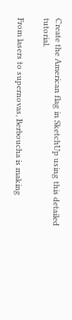Create the American flag in SketchUp using this detailed tutorial.

From lasers to supernovas, Berboucha is making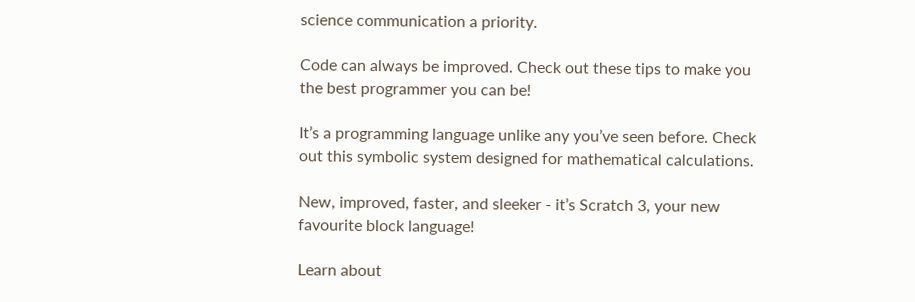science communication a priority.

Code can always be improved. Check out these tips to make you the best programmer you can be!

It’s a programming language unlike any you’ve seen before. Check out this symbolic system designed for mathematical calculations.

New, improved, faster, and sleeker - it’s Scratch 3, your new favourite block language!

Learn about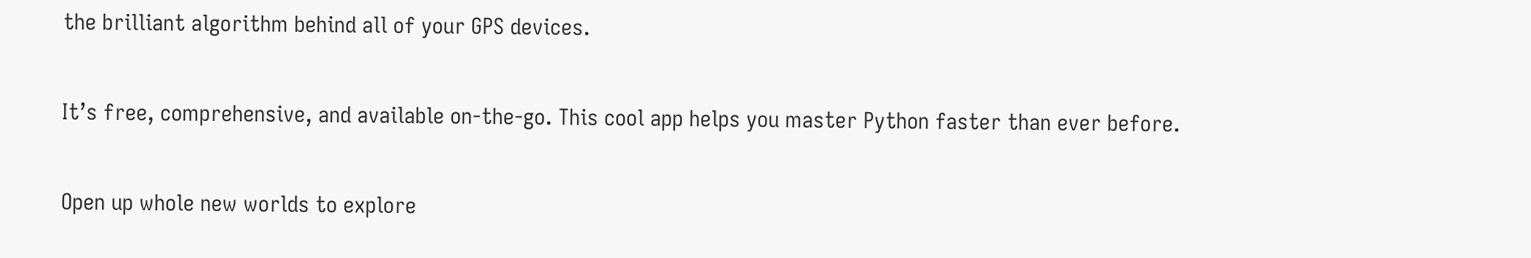the brilliant algorithm behind all of your GPS devices.

It’s free, comprehensive, and available on-the-go. This cool app helps you master Python faster than ever before.

Open up whole new worlds to explore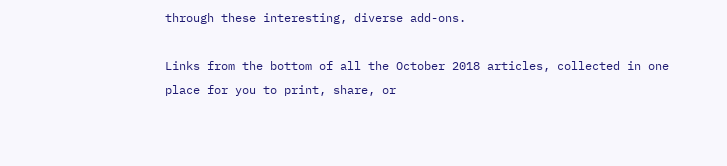through these interesting, diverse add-ons.

Links from the bottom of all the October 2018 articles, collected in one place for you to print, share, or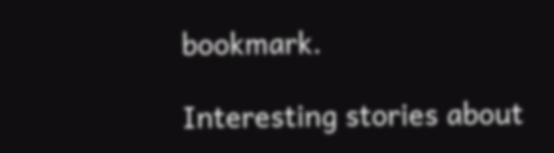bookmark.

Interesting stories about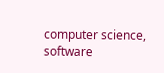computer science, software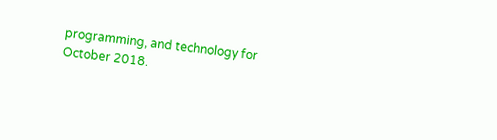programming, and technology for October 2018.